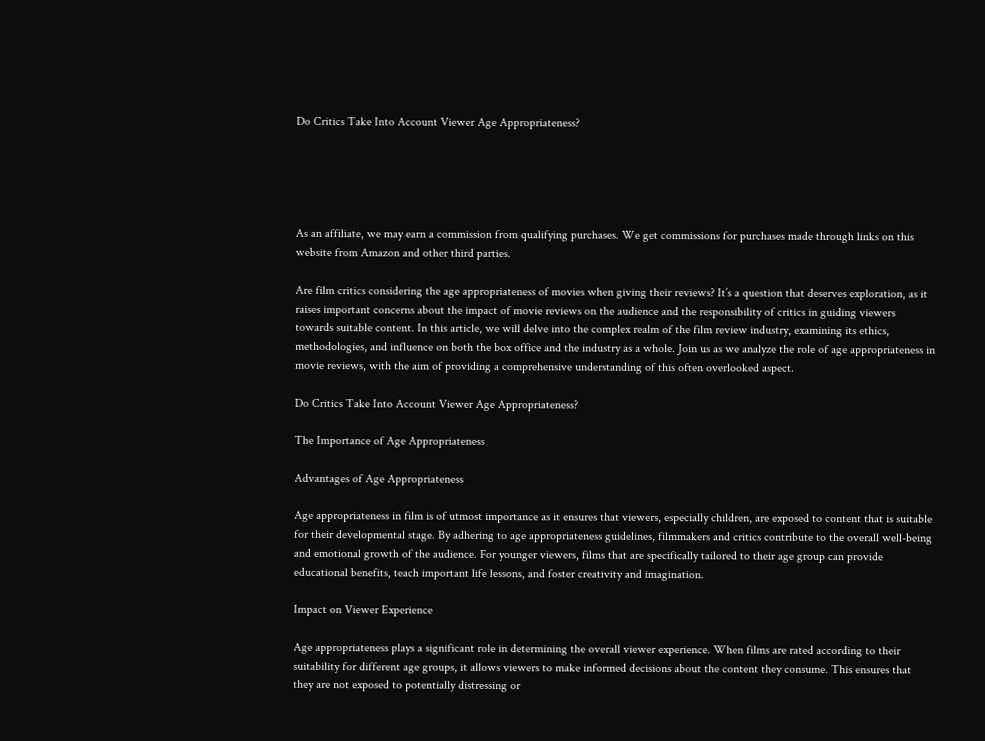Do Critics Take Into Account Viewer Age Appropriateness?





As an affiliate, we may earn a commission from qualifying purchases. We get commissions for purchases made through links on this website from Amazon and other third parties.

Are film critics considering the age appropriateness of movies when giving their reviews? It’s a question that deserves exploration, as it raises important concerns about the impact of movie reviews on the audience and the responsibility of critics in guiding viewers towards suitable content. In this article, we will delve into the complex realm of the film review industry, examining its ethics, methodologies, and influence on both the box office and the industry as a whole. Join us as we analyze the role of age appropriateness in movie reviews, with the aim of providing a comprehensive understanding of this often overlooked aspect.

Do Critics Take Into Account Viewer Age Appropriateness?

The Importance of Age Appropriateness

Advantages of Age Appropriateness

Age appropriateness in film is of utmost importance as it ensures that viewers, especially children, are exposed to content that is suitable for their developmental stage. By adhering to age appropriateness guidelines, filmmakers and critics contribute to the overall well-being and emotional growth of the audience. For younger viewers, films that are specifically tailored to their age group can provide educational benefits, teach important life lessons, and foster creativity and imagination.

Impact on Viewer Experience

Age appropriateness plays a significant role in determining the overall viewer experience. When films are rated according to their suitability for different age groups, it allows viewers to make informed decisions about the content they consume. This ensures that they are not exposed to potentially distressing or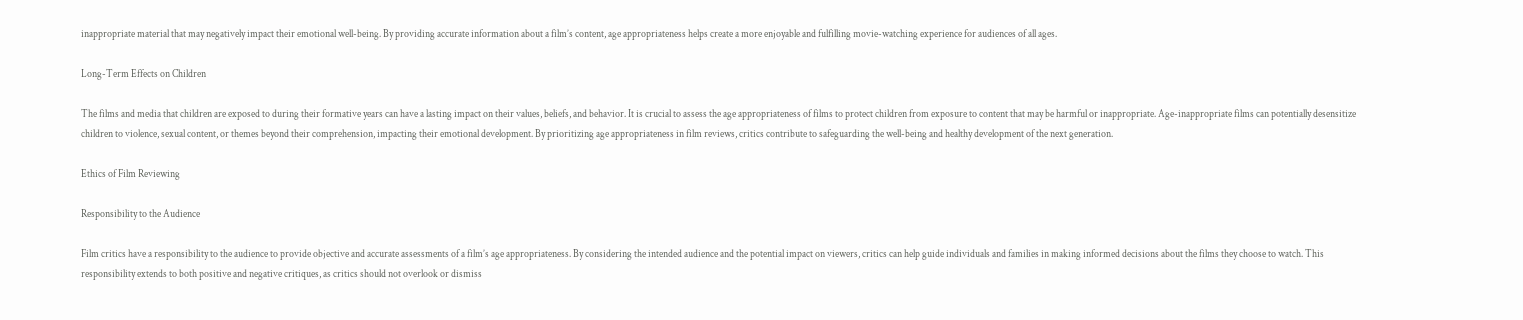inappropriate material that may negatively impact their emotional well-being. By providing accurate information about a film’s content, age appropriateness helps create a more enjoyable and fulfilling movie-watching experience for audiences of all ages.

Long-Term Effects on Children

The films and media that children are exposed to during their formative years can have a lasting impact on their values, beliefs, and behavior. It is crucial to assess the age appropriateness of films to protect children from exposure to content that may be harmful or inappropriate. Age-inappropriate films can potentially desensitize children to violence, sexual content, or themes beyond their comprehension, impacting their emotional development. By prioritizing age appropriateness in film reviews, critics contribute to safeguarding the well-being and healthy development of the next generation.

Ethics of Film Reviewing

Responsibility to the Audience

Film critics have a responsibility to the audience to provide objective and accurate assessments of a film’s age appropriateness. By considering the intended audience and the potential impact on viewers, critics can help guide individuals and families in making informed decisions about the films they choose to watch. This responsibility extends to both positive and negative critiques, as critics should not overlook or dismiss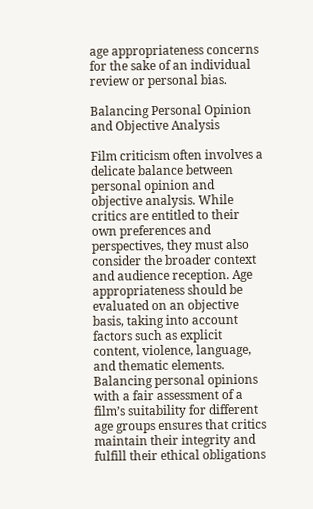age appropriateness concerns for the sake of an individual review or personal bias.

Balancing Personal Opinion and Objective Analysis

Film criticism often involves a delicate balance between personal opinion and objective analysis. While critics are entitled to their own preferences and perspectives, they must also consider the broader context and audience reception. Age appropriateness should be evaluated on an objective basis, taking into account factors such as explicit content, violence, language, and thematic elements. Balancing personal opinions with a fair assessment of a film’s suitability for different age groups ensures that critics maintain their integrity and fulfill their ethical obligations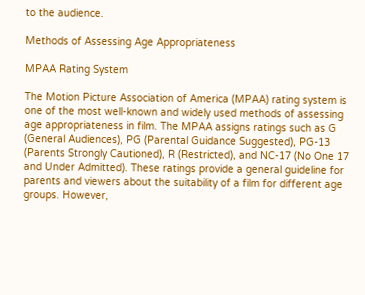to the audience.

Methods of Assessing Age Appropriateness

MPAA Rating System

The Motion Picture Association of America (MPAA) rating system is one of the most well-known and widely used methods of assessing age appropriateness in film. The MPAA assigns ratings such as G (General Audiences), PG (Parental Guidance Suggested), PG-13 (Parents Strongly Cautioned), R (Restricted), and NC-17 (No One 17 and Under Admitted). These ratings provide a general guideline for parents and viewers about the suitability of a film for different age groups. However,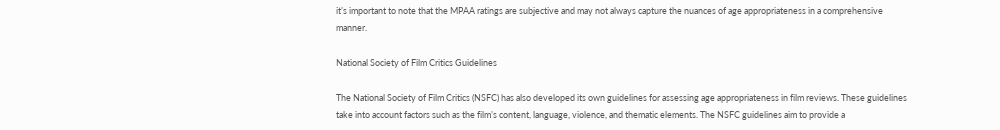it’s important to note that the MPAA ratings are subjective and may not always capture the nuances of age appropriateness in a comprehensive manner.

National Society of Film Critics Guidelines

The National Society of Film Critics (NSFC) has also developed its own guidelines for assessing age appropriateness in film reviews. These guidelines take into account factors such as the film’s content, language, violence, and thematic elements. The NSFC guidelines aim to provide a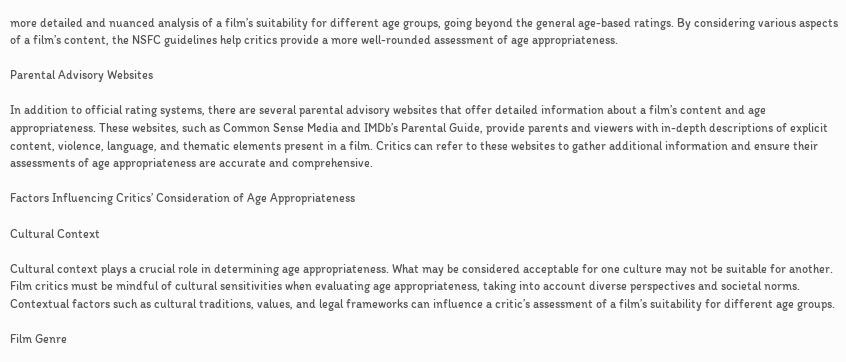more detailed and nuanced analysis of a film’s suitability for different age groups, going beyond the general age-based ratings. By considering various aspects of a film’s content, the NSFC guidelines help critics provide a more well-rounded assessment of age appropriateness.

Parental Advisory Websites

In addition to official rating systems, there are several parental advisory websites that offer detailed information about a film’s content and age appropriateness. These websites, such as Common Sense Media and IMDb’s Parental Guide, provide parents and viewers with in-depth descriptions of explicit content, violence, language, and thematic elements present in a film. Critics can refer to these websites to gather additional information and ensure their assessments of age appropriateness are accurate and comprehensive.

Factors Influencing Critics’ Consideration of Age Appropriateness

Cultural Context

Cultural context plays a crucial role in determining age appropriateness. What may be considered acceptable for one culture may not be suitable for another. Film critics must be mindful of cultural sensitivities when evaluating age appropriateness, taking into account diverse perspectives and societal norms. Contextual factors such as cultural traditions, values, and legal frameworks can influence a critic’s assessment of a film’s suitability for different age groups.

Film Genre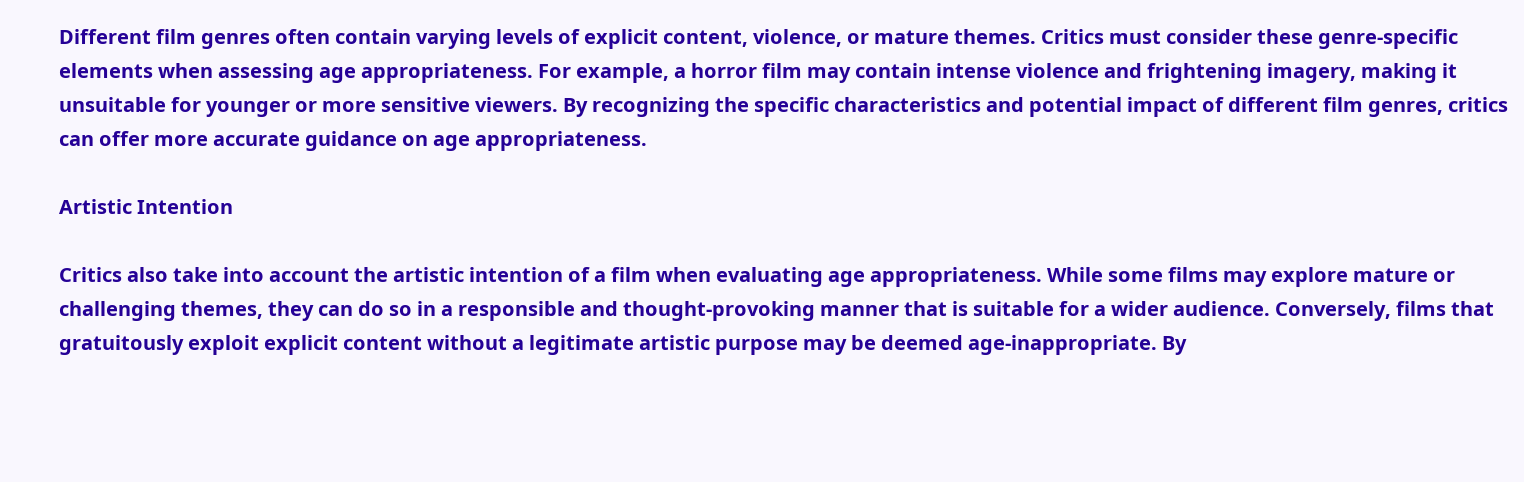Different film genres often contain varying levels of explicit content, violence, or mature themes. Critics must consider these genre-specific elements when assessing age appropriateness. For example, a horror film may contain intense violence and frightening imagery, making it unsuitable for younger or more sensitive viewers. By recognizing the specific characteristics and potential impact of different film genres, critics can offer more accurate guidance on age appropriateness.

Artistic Intention

Critics also take into account the artistic intention of a film when evaluating age appropriateness. While some films may explore mature or challenging themes, they can do so in a responsible and thought-provoking manner that is suitable for a wider audience. Conversely, films that gratuitously exploit explicit content without a legitimate artistic purpose may be deemed age-inappropriate. By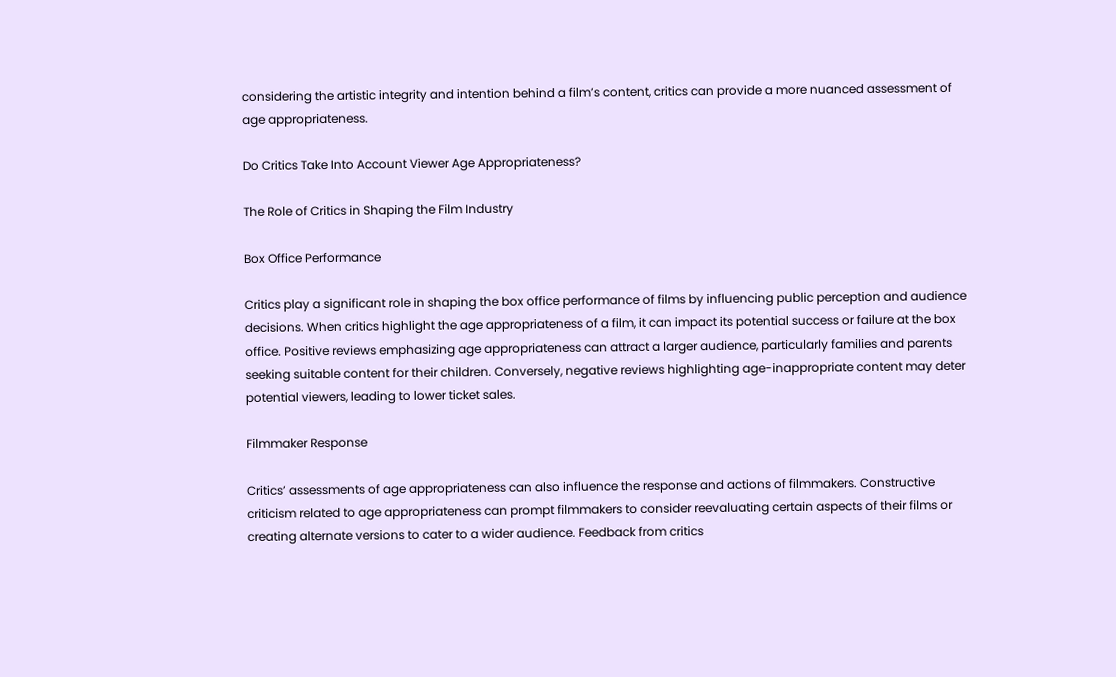considering the artistic integrity and intention behind a film’s content, critics can provide a more nuanced assessment of age appropriateness.

Do Critics Take Into Account Viewer Age Appropriateness?

The Role of Critics in Shaping the Film Industry

Box Office Performance

Critics play a significant role in shaping the box office performance of films by influencing public perception and audience decisions. When critics highlight the age appropriateness of a film, it can impact its potential success or failure at the box office. Positive reviews emphasizing age appropriateness can attract a larger audience, particularly families and parents seeking suitable content for their children. Conversely, negative reviews highlighting age-inappropriate content may deter potential viewers, leading to lower ticket sales.

Filmmaker Response

Critics’ assessments of age appropriateness can also influence the response and actions of filmmakers. Constructive criticism related to age appropriateness can prompt filmmakers to consider reevaluating certain aspects of their films or creating alternate versions to cater to a wider audience. Feedback from critics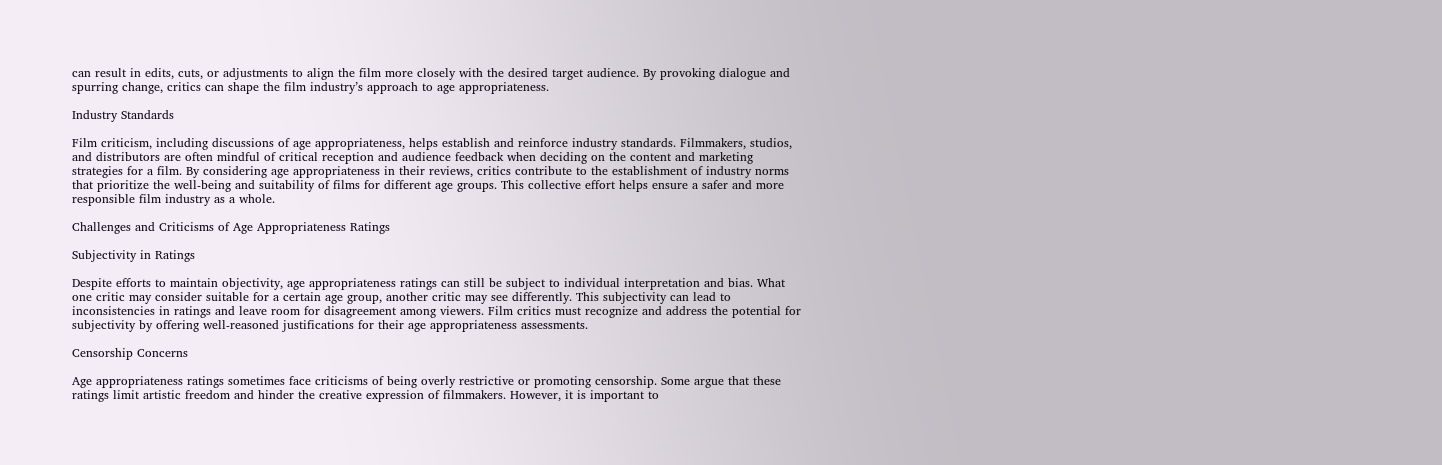can result in edits, cuts, or adjustments to align the film more closely with the desired target audience. By provoking dialogue and spurring change, critics can shape the film industry’s approach to age appropriateness.

Industry Standards

Film criticism, including discussions of age appropriateness, helps establish and reinforce industry standards. Filmmakers, studios, and distributors are often mindful of critical reception and audience feedback when deciding on the content and marketing strategies for a film. By considering age appropriateness in their reviews, critics contribute to the establishment of industry norms that prioritize the well-being and suitability of films for different age groups. This collective effort helps ensure a safer and more responsible film industry as a whole.

Challenges and Criticisms of Age Appropriateness Ratings

Subjectivity in Ratings

Despite efforts to maintain objectivity, age appropriateness ratings can still be subject to individual interpretation and bias. What one critic may consider suitable for a certain age group, another critic may see differently. This subjectivity can lead to inconsistencies in ratings and leave room for disagreement among viewers. Film critics must recognize and address the potential for subjectivity by offering well-reasoned justifications for their age appropriateness assessments.

Censorship Concerns

Age appropriateness ratings sometimes face criticisms of being overly restrictive or promoting censorship. Some argue that these ratings limit artistic freedom and hinder the creative expression of filmmakers. However, it is important to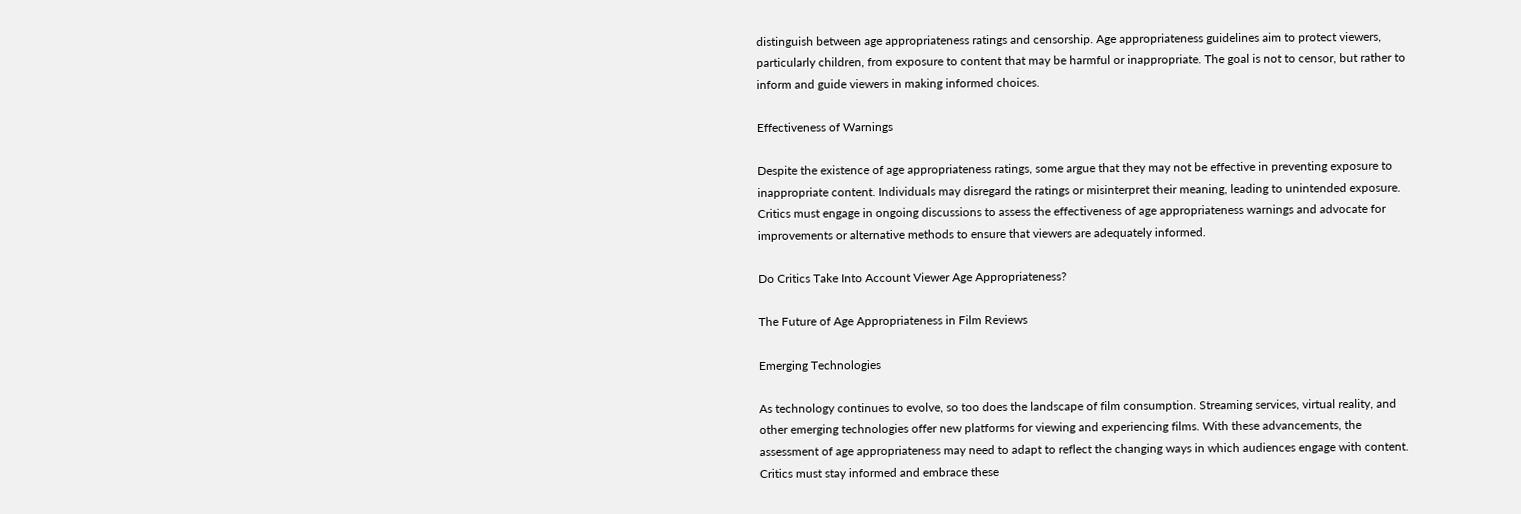distinguish between age appropriateness ratings and censorship. Age appropriateness guidelines aim to protect viewers, particularly children, from exposure to content that may be harmful or inappropriate. The goal is not to censor, but rather to inform and guide viewers in making informed choices.

Effectiveness of Warnings

Despite the existence of age appropriateness ratings, some argue that they may not be effective in preventing exposure to inappropriate content. Individuals may disregard the ratings or misinterpret their meaning, leading to unintended exposure. Critics must engage in ongoing discussions to assess the effectiveness of age appropriateness warnings and advocate for improvements or alternative methods to ensure that viewers are adequately informed.

Do Critics Take Into Account Viewer Age Appropriateness?

The Future of Age Appropriateness in Film Reviews

Emerging Technologies

As technology continues to evolve, so too does the landscape of film consumption. Streaming services, virtual reality, and other emerging technologies offer new platforms for viewing and experiencing films. With these advancements, the assessment of age appropriateness may need to adapt to reflect the changing ways in which audiences engage with content. Critics must stay informed and embrace these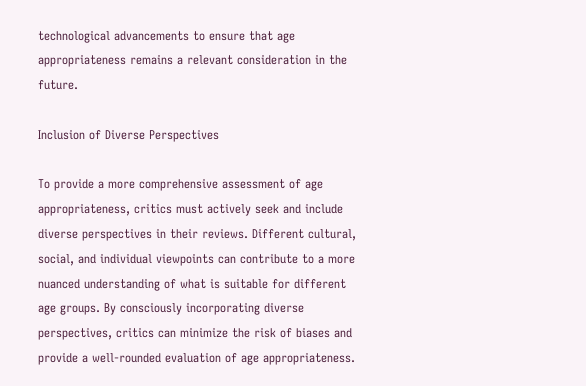technological advancements to ensure that age appropriateness remains a relevant consideration in the future.

Inclusion of Diverse Perspectives

To provide a more comprehensive assessment of age appropriateness, critics must actively seek and include diverse perspectives in their reviews. Different cultural, social, and individual viewpoints can contribute to a more nuanced understanding of what is suitable for different age groups. By consciously incorporating diverse perspectives, critics can minimize the risk of biases and provide a well-rounded evaluation of age appropriateness.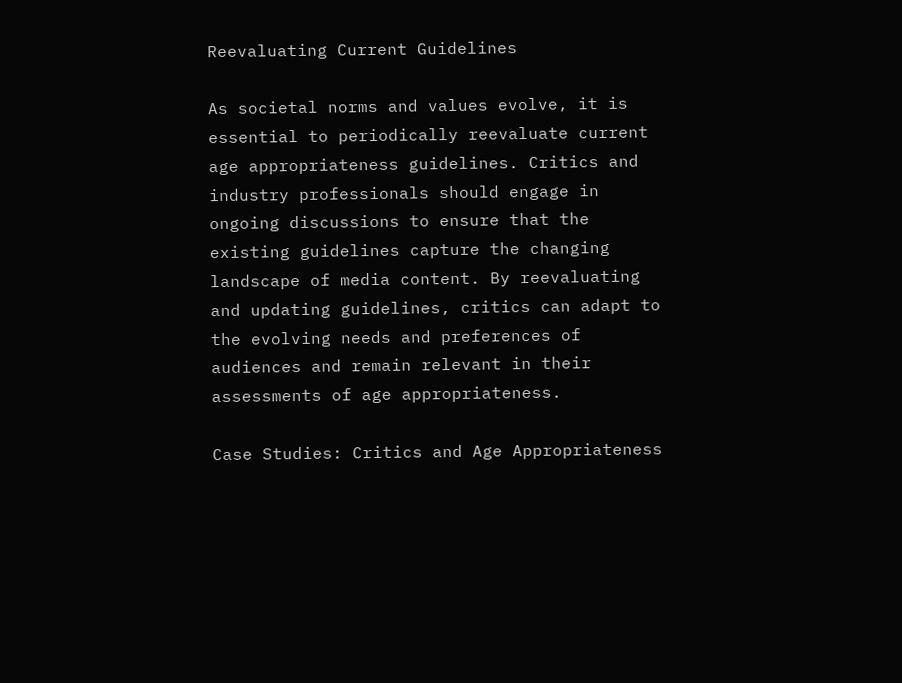Reevaluating Current Guidelines

As societal norms and values evolve, it is essential to periodically reevaluate current age appropriateness guidelines. Critics and industry professionals should engage in ongoing discussions to ensure that the existing guidelines capture the changing landscape of media content. By reevaluating and updating guidelines, critics can adapt to the evolving needs and preferences of audiences and remain relevant in their assessments of age appropriateness.

Case Studies: Critics and Age Appropriateness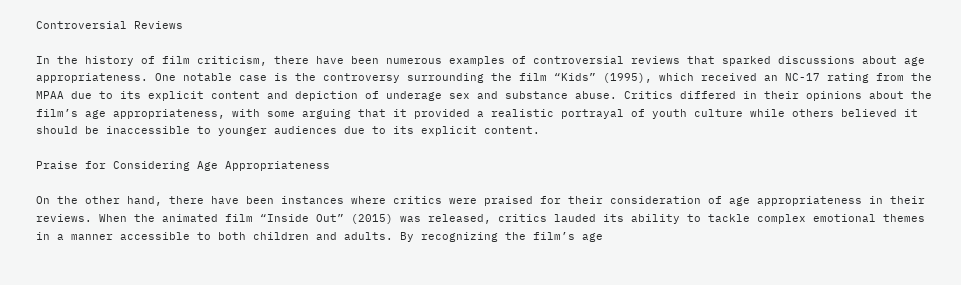Controversial Reviews

In the history of film criticism, there have been numerous examples of controversial reviews that sparked discussions about age appropriateness. One notable case is the controversy surrounding the film “Kids” (1995), which received an NC-17 rating from the MPAA due to its explicit content and depiction of underage sex and substance abuse. Critics differed in their opinions about the film’s age appropriateness, with some arguing that it provided a realistic portrayal of youth culture while others believed it should be inaccessible to younger audiences due to its explicit content.

Praise for Considering Age Appropriateness

On the other hand, there have been instances where critics were praised for their consideration of age appropriateness in their reviews. When the animated film “Inside Out” (2015) was released, critics lauded its ability to tackle complex emotional themes in a manner accessible to both children and adults. By recognizing the film’s age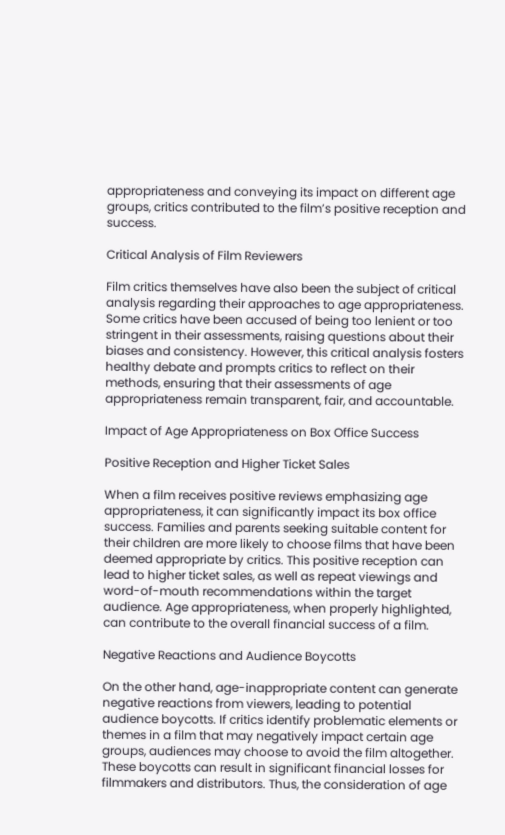appropriateness and conveying its impact on different age groups, critics contributed to the film’s positive reception and success.

Critical Analysis of Film Reviewers

Film critics themselves have also been the subject of critical analysis regarding their approaches to age appropriateness. Some critics have been accused of being too lenient or too stringent in their assessments, raising questions about their biases and consistency. However, this critical analysis fosters healthy debate and prompts critics to reflect on their methods, ensuring that their assessments of age appropriateness remain transparent, fair, and accountable.

Impact of Age Appropriateness on Box Office Success

Positive Reception and Higher Ticket Sales

When a film receives positive reviews emphasizing age appropriateness, it can significantly impact its box office success. Families and parents seeking suitable content for their children are more likely to choose films that have been deemed appropriate by critics. This positive reception can lead to higher ticket sales, as well as repeat viewings and word-of-mouth recommendations within the target audience. Age appropriateness, when properly highlighted, can contribute to the overall financial success of a film.

Negative Reactions and Audience Boycotts

On the other hand, age-inappropriate content can generate negative reactions from viewers, leading to potential audience boycotts. If critics identify problematic elements or themes in a film that may negatively impact certain age groups, audiences may choose to avoid the film altogether. These boycotts can result in significant financial losses for filmmakers and distributors. Thus, the consideration of age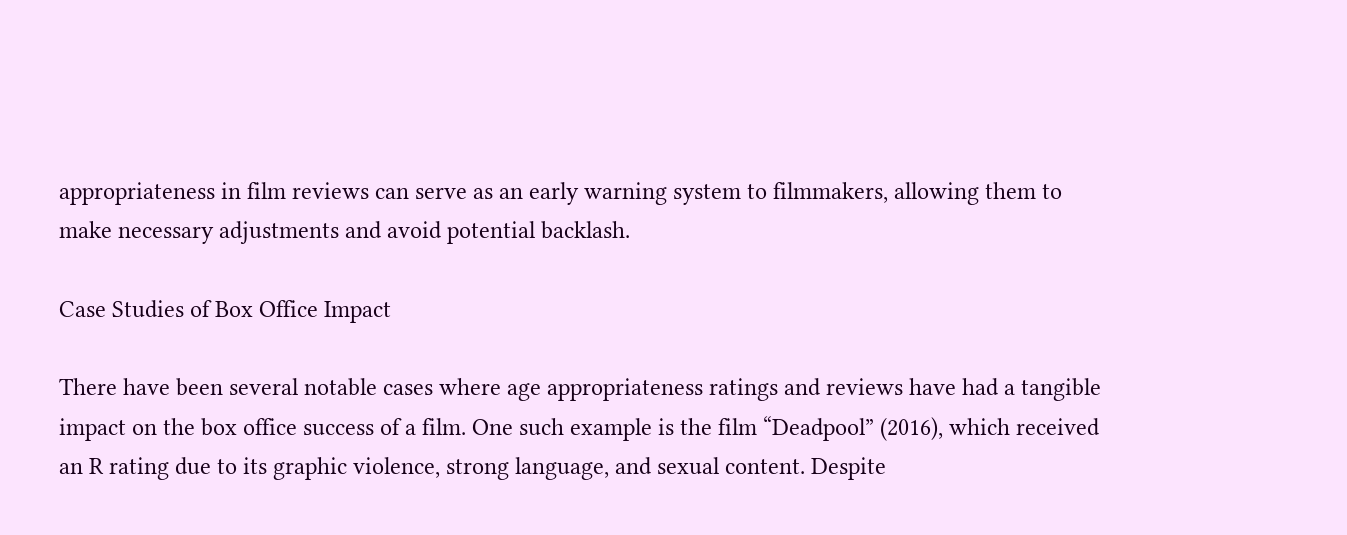appropriateness in film reviews can serve as an early warning system to filmmakers, allowing them to make necessary adjustments and avoid potential backlash.

Case Studies of Box Office Impact

There have been several notable cases where age appropriateness ratings and reviews have had a tangible impact on the box office success of a film. One such example is the film “Deadpool” (2016), which received an R rating due to its graphic violence, strong language, and sexual content. Despite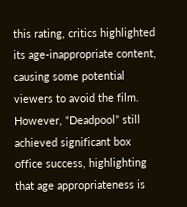this rating, critics highlighted its age-inappropriate content, causing some potential viewers to avoid the film. However, “Deadpool” still achieved significant box office success, highlighting that age appropriateness is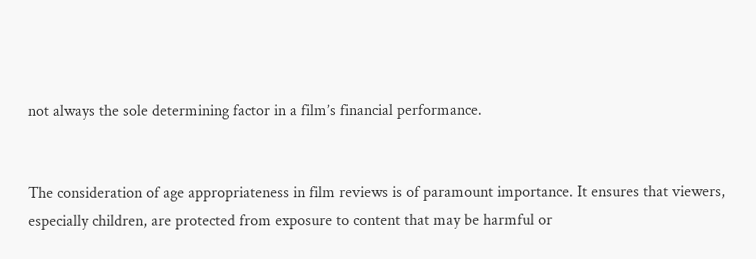not always the sole determining factor in a film’s financial performance.


The consideration of age appropriateness in film reviews is of paramount importance. It ensures that viewers, especially children, are protected from exposure to content that may be harmful or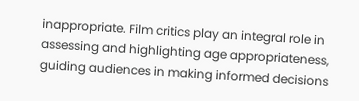inappropriate. Film critics play an integral role in assessing and highlighting age appropriateness, guiding audiences in making informed decisions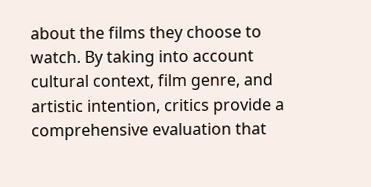about the films they choose to watch. By taking into account cultural context, film genre, and artistic intention, critics provide a comprehensive evaluation that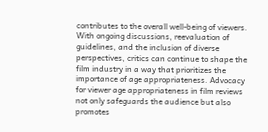contributes to the overall well-being of viewers. With ongoing discussions, reevaluation of guidelines, and the inclusion of diverse perspectives, critics can continue to shape the film industry in a way that prioritizes the importance of age appropriateness. Advocacy for viewer age appropriateness in film reviews not only safeguards the audience but also promotes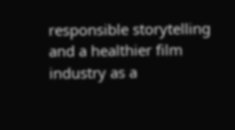responsible storytelling and a healthier film industry as a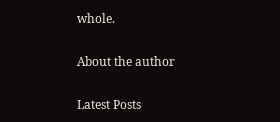whole.

About the author

Latest Posts